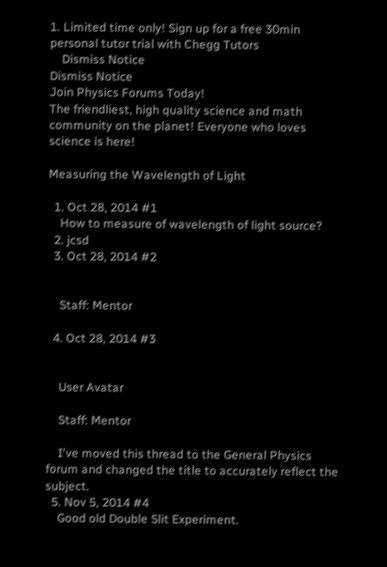1. Limited time only! Sign up for a free 30min personal tutor trial with Chegg Tutors
    Dismiss Notice
Dismiss Notice
Join Physics Forums Today!
The friendliest, high quality science and math community on the planet! Everyone who loves science is here!

Measuring the Wavelength of Light

  1. Oct 28, 2014 #1
    How to measure of wavelength of light source?
  2. jcsd
  3. Oct 28, 2014 #2


    Staff: Mentor

  4. Oct 28, 2014 #3


    User Avatar

    Staff: Mentor

    I've moved this thread to the General Physics forum and changed the title to accurately reflect the subject.
  5. Nov 5, 2014 #4
    Good old Double Slit Experiment.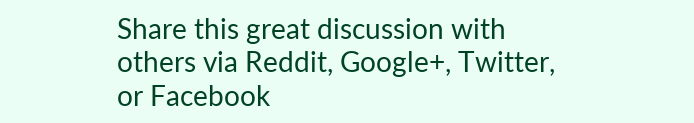Share this great discussion with others via Reddit, Google+, Twitter, or Facebook